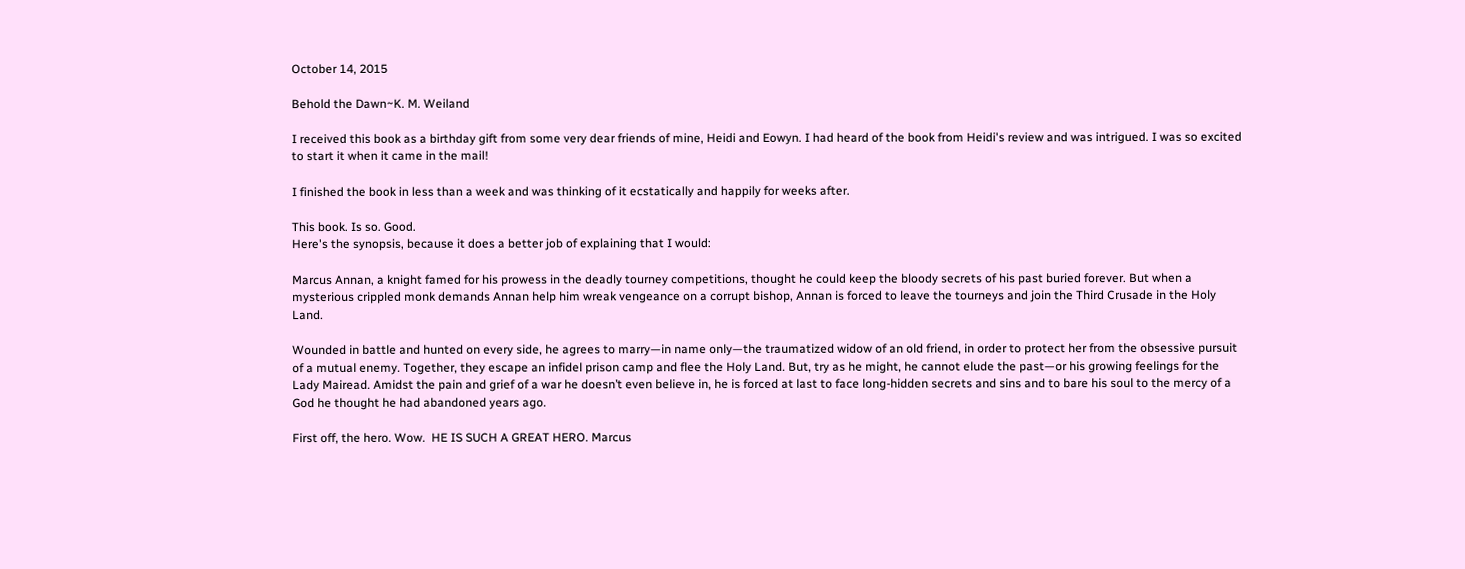October 14, 2015

Behold the Dawn~K. M. Weiland

I received this book as a birthday gift from some very dear friends of mine, Heidi and Eowyn. I had heard of the book from Heidi's review and was intrigued. I was so excited to start it when it came in the mail!

I finished the book in less than a week and was thinking of it ecstatically and happily for weeks after.

This book. Is so. Good.
Here's the synopsis, because it does a better job of explaining that I would:

Marcus Annan, a knight famed for his prowess in the deadly tourney competitions, thought he could keep the bloody secrets of his past buried forever. But when a mysterious crippled monk demands Annan help him wreak vengeance on a corrupt bishop, Annan is forced to leave the tourneys and join the Third Crusade in the Holy Land.

Wounded in battle and hunted on every side, he agrees to marry—in name only—the traumatized widow of an old friend, in order to protect her from the obsessive pursuit of a mutual enemy. Together, they escape an infidel prison camp and flee the Holy Land. But, try as he might, he cannot elude the past—or his growing feelings for the Lady Mairead. Amidst the pain and grief of a war he doesn’t even believe in, he is forced at last to face long-hidden secrets and sins and to bare his soul to the mercy of a God he thought he had abandoned years ago.

First off, the hero. Wow.  HE IS SUCH A GREAT HERO. Marcus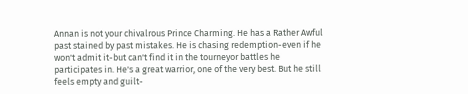Annan is not your chivalrous Prince Charming. He has a Rather Awful past stained by past mistakes. He is chasing redemption-even if he won't admit it-but can't find it in the tourneyor battles he participates in. He's a great warrior, one of the very best. But he still feels empty and guilt-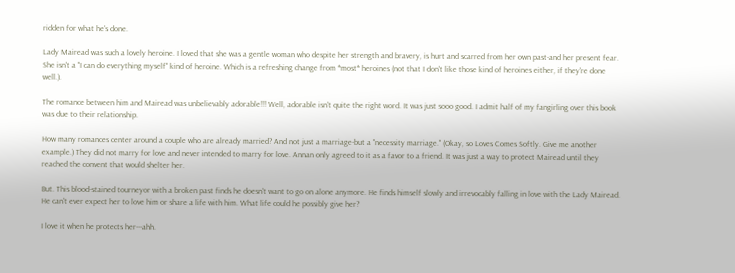ridden for what he's done.

Lady Mairead was such a lovely heroine. I loved that she was a gentle woman who despite her strength and bravery, is hurt and scarred from her own past-and her present fear. She isn't a "I can do everything myself" kind of heroine. Which is a refreshing change from *most* heroines (not that I don't like those kind of heroines either, if they're done well.).

The romance between him and Mairead was unbelievably adorable!!! Well, adorable isn't quite the right word. It was just sooo good. I admit half of my fangirling over this book was due to their relationship.

How many romances center around a couple who are already married? And not just a marriage-but a "necessity marriage." (Okay, so Loves Comes Softly. Give me another example.) They did not marry for love and never intended to marry for love. Annan only agreed to it as a favor to a friend. It was just a way to protect Mairead until they reached the convent that would shelter her.

But. This blood-stained tourneyor with a broken past finds he doesn't want to go on alone anymore. He finds himself slowly and irrevocably falling in love with the Lady Mairead. He can't ever expect her to love him or share a life with him. What life could he possibly give her?

I love it when he protects her---ahh.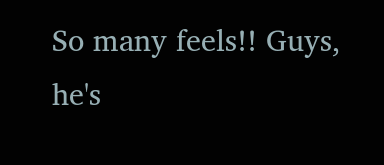So many feels!! Guys, he's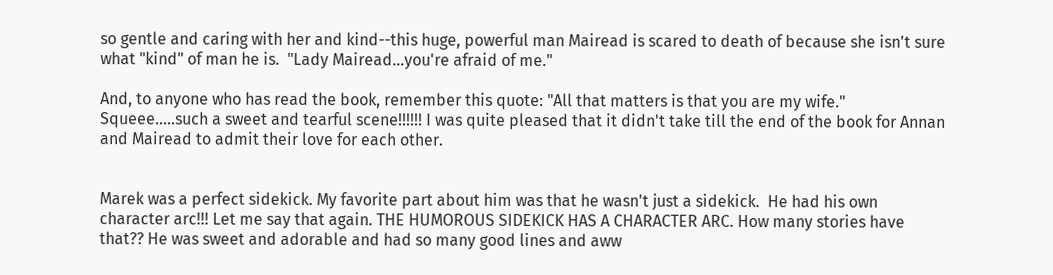so gentle and caring with her and kind--this huge, powerful man Mairead is scared to death of because she isn't sure what "kind" of man he is.  "Lady Mairead...you're afraid of me."

And, to anyone who has read the book, remember this quote: "All that matters is that you are my wife." Squeee.....such a sweet and tearful scene!!!!!! I was quite pleased that it didn't take till the end of the book for Annan and Mairead to admit their love for each other.


Marek was a perfect sidekick. My favorite part about him was that he wasn't just a sidekick.  He had his own character arc!!! Let me say that again. THE HUMOROUS SIDEKICK HAS A CHARACTER ARC. How many stories have that?? He was sweet and adorable and had so many good lines and aww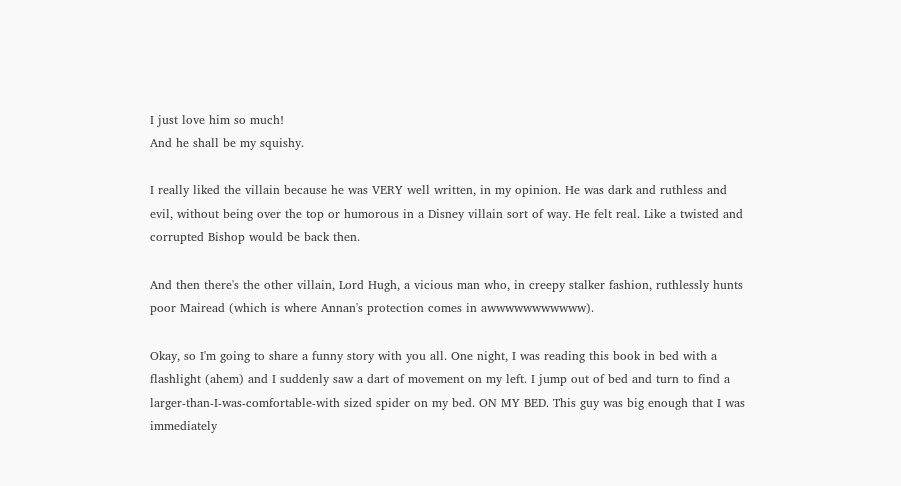I just love him so much!
And he shall be my squishy.

I really liked the villain because he was VERY well written, in my opinion. He was dark and ruthless and evil, without being over the top or humorous in a Disney villain sort of way. He felt real. Like a twisted and corrupted Bishop would be back then.

And then there's the other villain, Lord Hugh, a vicious man who, in creepy stalker fashion, ruthlessly hunts poor Mairead (which is where Annan's protection comes in awwwwwwwwwww).

Okay, so I'm going to share a funny story with you all. One night, I was reading this book in bed with a flashlight (ahem) and I suddenly saw a dart of movement on my left. I jump out of bed and turn to find a larger-than-I-was-comfortable-with sized spider on my bed. ON MY BED. This guy was big enough that I was immediately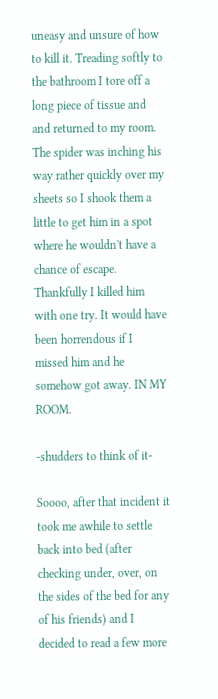uneasy and unsure of how to kill it. Treading softly to the bathroom I tore off a long piece of tissue and and returned to my room. The spider was inching his way rather quickly over my sheets so I shook them a little to get him in a spot where he wouldn't have a chance of escape. Thankfully I killed him with one try. It would have been horrendous if I missed him and he somehow got away. IN MY ROOM.

-shudders to think of it-

Soooo, after that incident it took me awhile to settle back into bed (after checking under, over, on the sides of the bed for any of his friends) and I decided to read a few more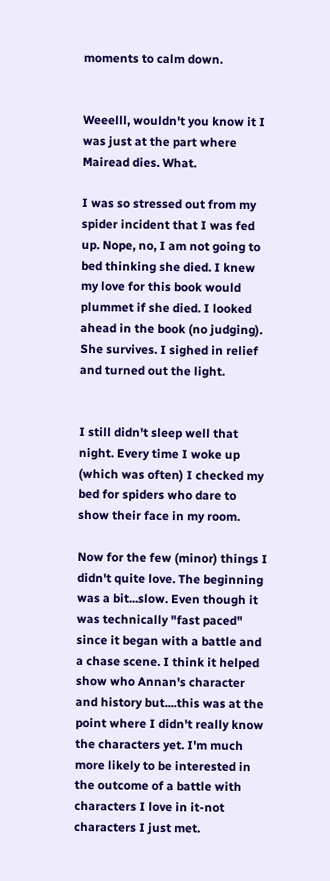moments to calm down.


Weeelll, wouldn't you know it I was just at the part where Mairead dies. What.

I was so stressed out from my spider incident that I was fed up. Nope, no, I am not going to bed thinking she died. I knew my love for this book would plummet if she died. I looked ahead in the book (no judging). She survives. I sighed in relief and turned out the light.


I still didn't sleep well that night. Every time I woke up (which was often) I checked my bed for spiders who dare to show their face in my room.

Now for the few (minor) things I didn't quite love. The beginning was a bit...slow. Even though it was technically "fast paced" since it began with a battle and a chase scene. I think it helped show who Annan's character and history but....this was at the point where I didn't really know the characters yet. I'm much more likely to be interested in the outcome of a battle with characters I love in it-not characters I just met.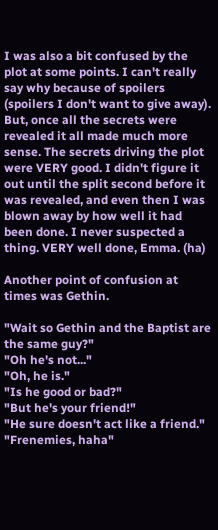I was also a bit confused by the plot at some points. I can't really say why because of spoilers (spoilers I don't want to give away). But, once all the secrets were revealed it all made much more sense. The secrets driving the plot were VERY good. I didn't figure it out until the split second before it was revealed, and even then I was blown away by how well it had been done. I never suspected a thing. VERY well done, Emma. (ha)

Another point of confusion at times was Gethin.

"Wait so Gethin and the Baptist are the same guy?"
"Oh he's not..."
"Oh, he is."
"Is he good or bad?"
"But he's your friend!"
"He sure doesn't act like a friend."
"Frenemies, haha"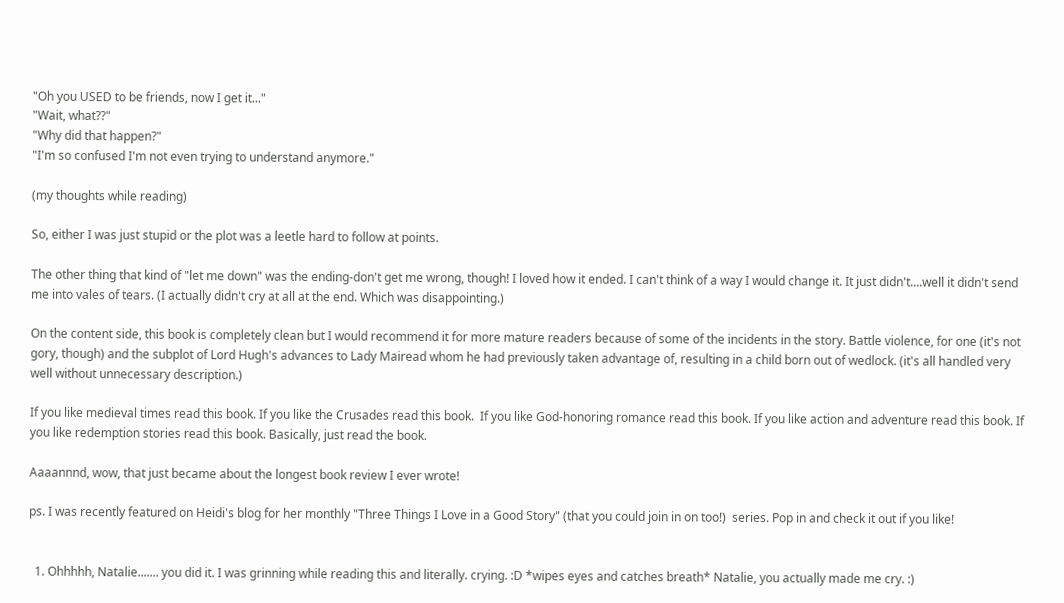"Oh you USED to be friends, now I get it..."
"Wait, what??"
"Why did that happen?"
"I'm so confused I'm not even trying to understand anymore."

(my thoughts while reading)

So, either I was just stupid or the plot was a leetle hard to follow at points.

The other thing that kind of "let me down" was the ending-don't get me wrong, though! I loved how it ended. I can't think of a way I would change it. It just didn't....well it didn't send me into vales of tears. (I actually didn't cry at all at the end. Which was disappointing.)

On the content side, this book is completely clean but I would recommend it for more mature readers because of some of the incidents in the story. Battle violence, for one (it's not gory, though) and the subplot of Lord Hugh's advances to Lady Mairead whom he had previously taken advantage of, resulting in a child born out of wedlock. (it's all handled very well without unnecessary description.)

If you like medieval times read this book. If you like the Crusades read this book.  If you like God-honoring romance read this book. If you like action and adventure read this book. If you like redemption stories read this book. Basically, just read the book.

Aaaannnd, wow, that just became about the longest book review I ever wrote!

ps. I was recently featured on Heidi's blog for her monthly "Three Things I Love in a Good Story" (that you could join in on too!)  series. Pop in and check it out if you like!


  1. Ohhhhh, Natalie....... you did it. I was grinning while reading this and literally. crying. :D *wipes eyes and catches breath* Natalie, you actually made me cry. :)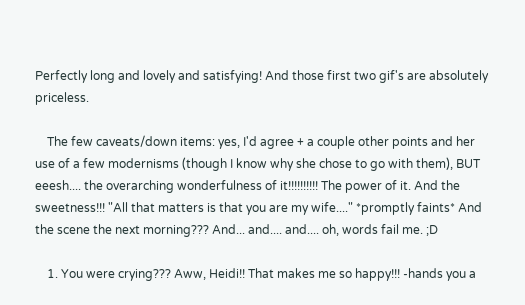Perfectly long and lovely and satisfying! And those first two gif's are absolutely priceless.

    The few caveats/down items: yes, I'd agree + a couple other points and her use of a few modernisms (though I know why she chose to go with them), BUT eeesh.... the overarching wonderfulness of it!!!!!!!!!! The power of it. And the sweetness!!! "All that matters is that you are my wife...." *promptly faints* And the scene the next morning??? And... and.... and.... oh, words fail me. ;D

    1. You were crying??? Aww, Heidi!! That makes me so happy!!! -hands you a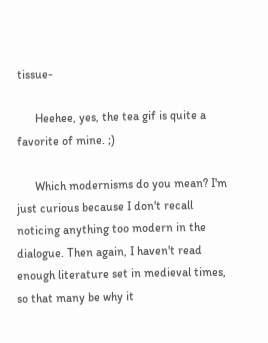tissue-

      Heehee, yes, the tea gif is quite a favorite of mine. ;)

      Which modernisms do you mean? I'm just curious because I don't recall noticing anything too modern in the dialogue. Then again, I haven't read enough literature set in medieval times, so that many be why it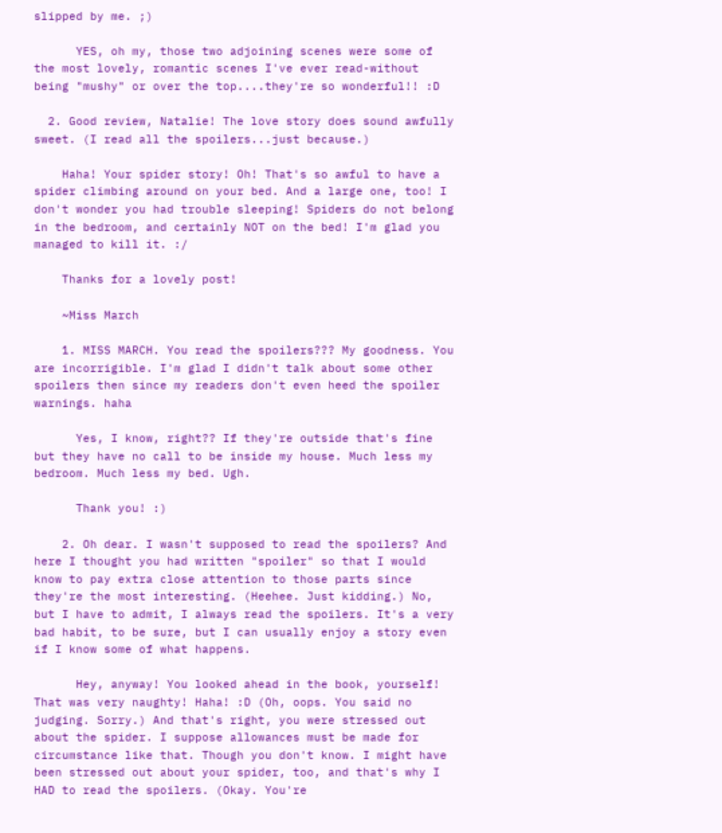slipped by me. ;)

      YES, oh my, those two adjoining scenes were some of the most lovely, romantic scenes I've ever read-without being "mushy" or over the top....they're so wonderful!! :D

  2. Good review, Natalie! The love story does sound awfully sweet. (I read all the spoilers...just because.)

    Haha! Your spider story! Oh! That's so awful to have a spider climbing around on your bed. And a large one, too! I don't wonder you had trouble sleeping! Spiders do not belong in the bedroom, and certainly NOT on the bed! I'm glad you managed to kill it. :/

    Thanks for a lovely post!

    ~Miss March

    1. MISS MARCH. You read the spoilers??? My goodness. You are incorrigible. I'm glad I didn't talk about some other spoilers then since my readers don't even heed the spoiler warnings. haha

      Yes, I know, right?? If they're outside that's fine but they have no call to be inside my house. Much less my bedroom. Much less my bed. Ugh.

      Thank you! :)

    2. Oh dear. I wasn't supposed to read the spoilers? And here I thought you had written "spoiler" so that I would know to pay extra close attention to those parts since they're the most interesting. (Heehee. Just kidding.) No, but I have to admit, I always read the spoilers. It's a very bad habit, to be sure, but I can usually enjoy a story even if I know some of what happens.

      Hey, anyway! You looked ahead in the book, yourself! That was very naughty! Haha! :D (Oh, oops. You said no judging. Sorry.) And that's right, you were stressed out about the spider. I suppose allowances must be made for circumstance like that. Though you don't know. I might have been stressed out about your spider, too, and that's why I HAD to read the spoilers. (Okay. You're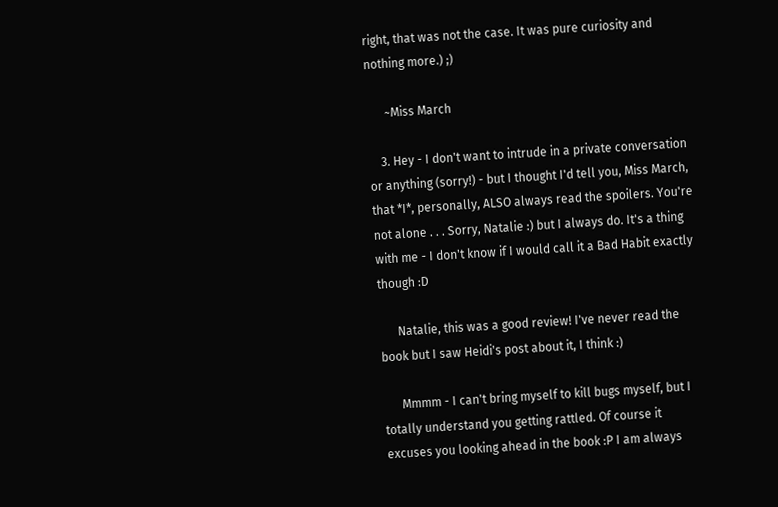right, that was not the case. It was pure curiosity and nothing more.) ;)

      ~Miss March

    3. Hey - I don't want to intrude in a private conversation or anything (sorry!) - but I thought I'd tell you, Miss March, that *I*, personally, ALSO always read the spoilers. You're not alone . . . Sorry, Natalie :) but I always do. It's a thing with me - I don't know if I would call it a Bad Habit exactly though :D

      Natalie, this was a good review! I've never read the book but I saw Heidi's post about it, I think :)

      Mmmm - I can't bring myself to kill bugs myself, but I totally understand you getting rattled. Of course it excuses you looking ahead in the book :P I am always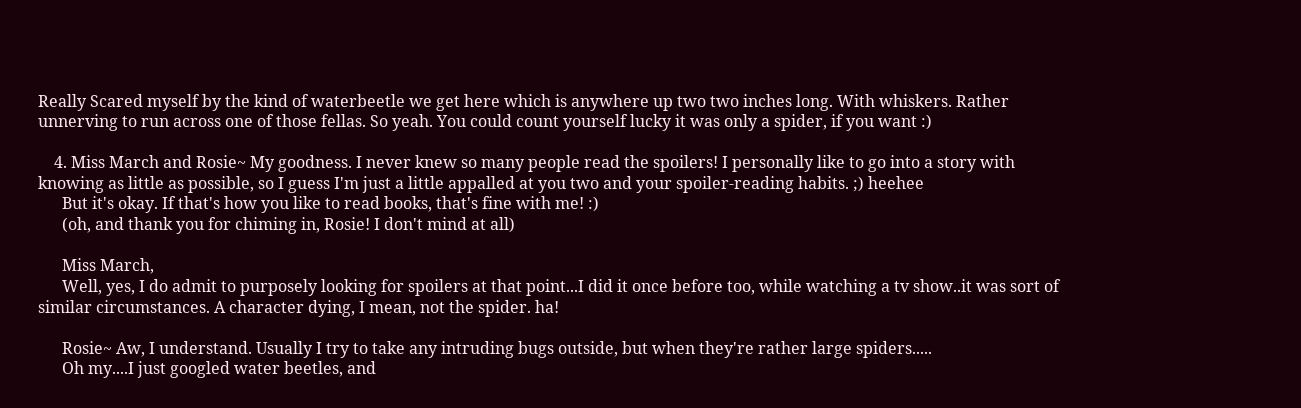Really Scared myself by the kind of waterbeetle we get here which is anywhere up two two inches long. With whiskers. Rather unnerving to run across one of those fellas. So yeah. You could count yourself lucky it was only a spider, if you want :)

    4. Miss March and Rosie~ My goodness. I never knew so many people read the spoilers! I personally like to go into a story with knowing as little as possible, so I guess I'm just a little appalled at you two and your spoiler-reading habits. ;) heehee
      But it's okay. If that's how you like to read books, that's fine with me! :)
      (oh, and thank you for chiming in, Rosie! I don't mind at all)

      Miss March,
      Well, yes, I do admit to purposely looking for spoilers at that point...I did it once before too, while watching a tv show..it was sort of similar circumstances. A character dying, I mean, not the spider. ha!

      Rosie~ Aw, I understand. Usually I try to take any intruding bugs outside, but when they're rather large spiders.....
      Oh my....I just googled water beetles, and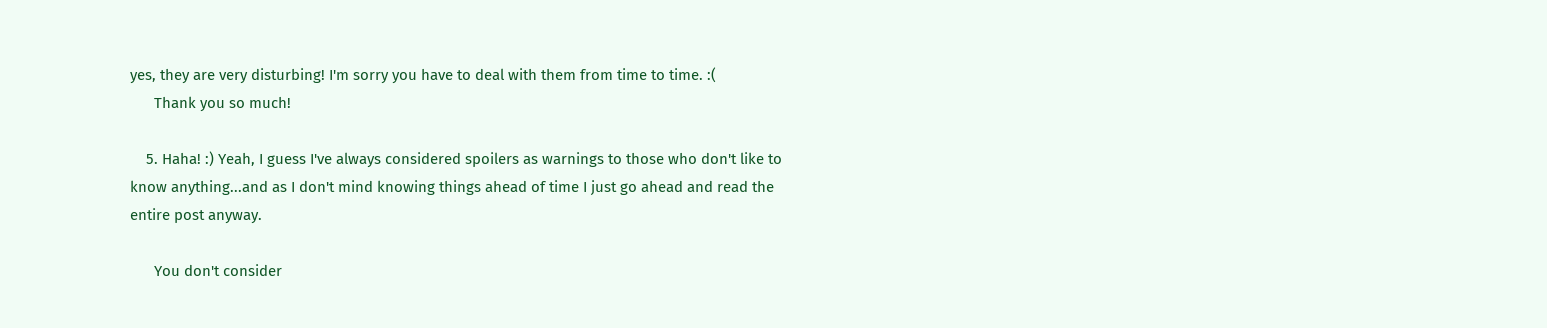yes, they are very disturbing! I'm sorry you have to deal with them from time to time. :(
      Thank you so much!

    5. Haha! :) Yeah, I guess I've always considered spoilers as warnings to those who don't like to know anything...and as I don't mind knowing things ahead of time I just go ahead and read the entire post anyway.

      You don't consider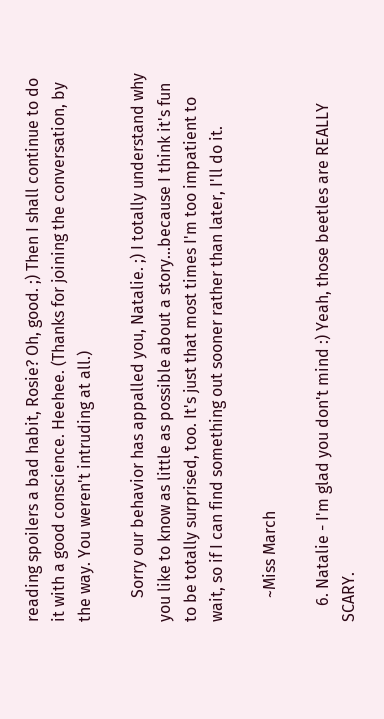reading spoilers a bad habit, Rosie? Oh, good. ;) Then I shall continue to do it with a good conscience. Heehee. (Thanks for joining the conversation, by the way. You weren't intruding at all.)

      Sorry our behavior has appalled you, Natalie. ;) I totally understand why you like to know as little as possible about a story...because I think it's fun to be totally surprised, too. It's just that most times I'm too impatient to wait, so if I can find something out sooner rather than later, I'll do it.

      ~Miss March

    6. Natalie - I'm glad you don't mind :) Yeah, those beetles are REALLY SCARY.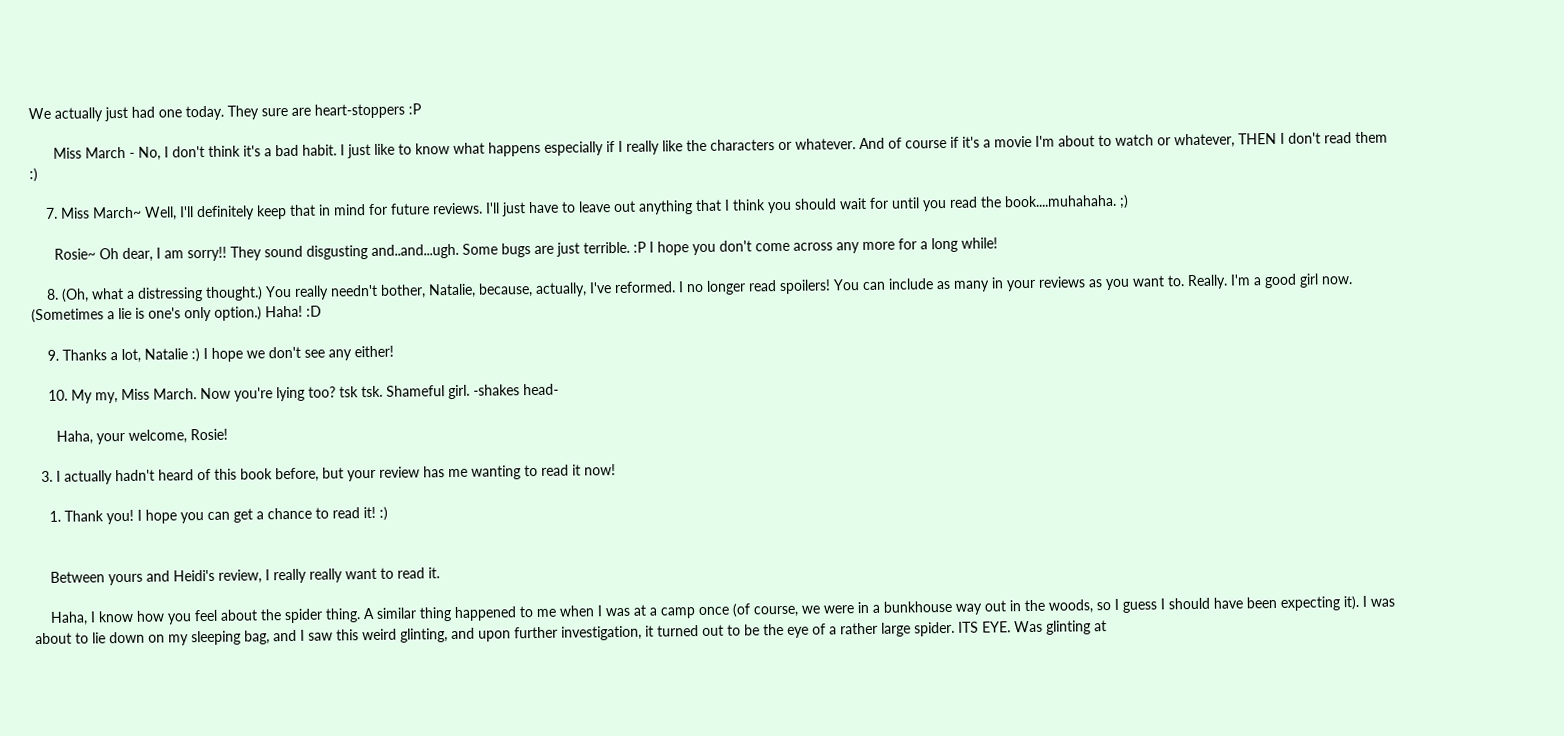We actually just had one today. They sure are heart-stoppers :P

      Miss March - No, I don't think it's a bad habit. I just like to know what happens especially if I really like the characters or whatever. And of course if it's a movie I'm about to watch or whatever, THEN I don't read them :)

    7. Miss March~ Well, I'll definitely keep that in mind for future reviews. I'll just have to leave out anything that I think you should wait for until you read the book....muhahaha. ;)

      Rosie~ Oh dear, I am sorry!! They sound disgusting and..and...ugh. Some bugs are just terrible. :P I hope you don't come across any more for a long while!

    8. (Oh, what a distressing thought.) You really needn't bother, Natalie, because, actually, I've reformed. I no longer read spoilers! You can include as many in your reviews as you want to. Really. I'm a good girl now. (Sometimes a lie is one's only option.) Haha! :D

    9. Thanks a lot, Natalie :) I hope we don't see any either!

    10. My my, Miss March. Now you're lying too? tsk tsk. Shameful girl. -shakes head-

      Haha, your welcome, Rosie!

  3. I actually hadn't heard of this book before, but your review has me wanting to read it now!

    1. Thank you! I hope you can get a chance to read it! :)


    Between yours and Heidi's review, I really really want to read it.

    Haha, I know how you feel about the spider thing. A similar thing happened to me when I was at a camp once (of course, we were in a bunkhouse way out in the woods, so I guess I should have been expecting it). I was about to lie down on my sleeping bag, and I saw this weird glinting, and upon further investigation, it turned out to be the eye of a rather large spider. ITS EYE. Was glinting at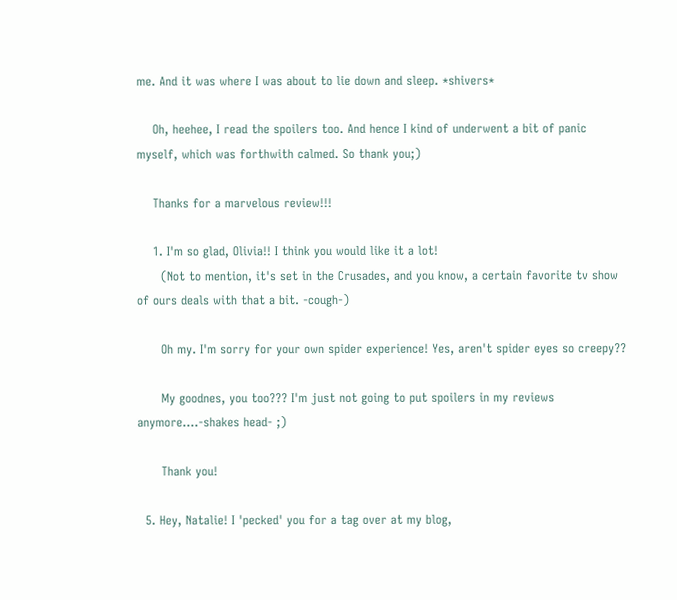me. And it was where I was about to lie down and sleep. *shivers*

    Oh, heehee, I read the spoilers too. And hence I kind of underwent a bit of panic myself, which was forthwith calmed. So thank you;)

    Thanks for a marvelous review!!!

    1. I'm so glad, Olivia!! I think you would like it a lot!
      (Not to mention, it's set in the Crusades, and you know, a certain favorite tv show of ours deals with that a bit. -cough-)

      Oh my. I'm sorry for your own spider experience! Yes, aren't spider eyes so creepy??

      My goodnes, you too??? I'm just not going to put spoilers in my reviews anymore....-shakes head- ;)

      Thank you!

  5. Hey, Natalie! I 'pecked' you for a tag over at my blog,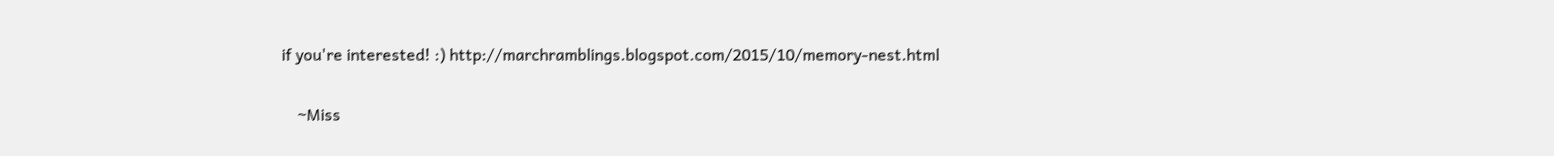if you're interested! :) http://marchramblings.blogspot.com/2015/10/memory-nest.html

    ~Miss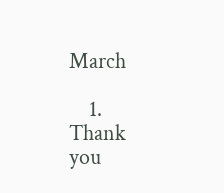March

    1. Thank you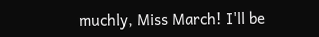muchly, Miss March! I'll be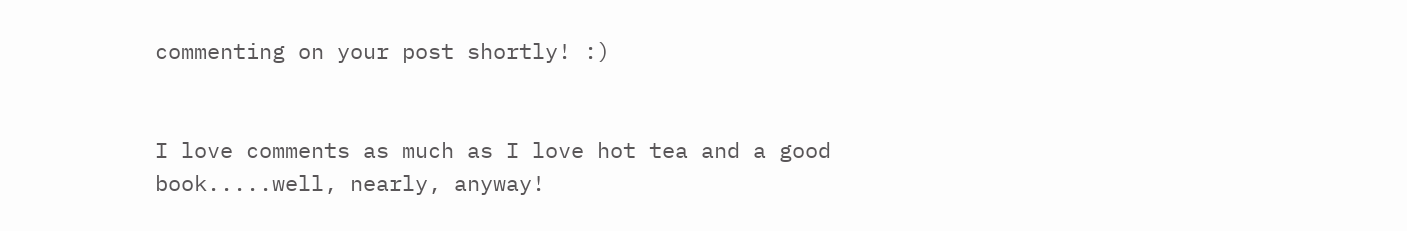commenting on your post shortly! :)


I love comments as much as I love hot tea and a good book.....well, nearly, anyway!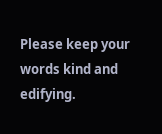Please keep your words kind and edifying.